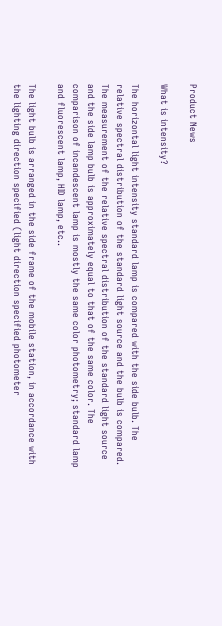Product News

What is intensity?

The horizontal light intensity standard lamp is compared with the side bulb. The relative spectral distribution of the standard light source and the bulb is compared. The measurement of the relative spectral distribution of the standard light source and the side lamp bulb is approximately equal to that of the same color. The comparison of incandescent lamp is mostly the same color photometry; standard lamp and fluorescent lamp, HID lamp, etc..

The light bulb is arranged in the side frame of the mobile station, in accordance with the lighting direction specified (light direction specified photometer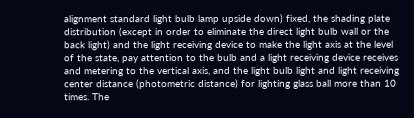alignment standard light bulb lamp upside down) fixed, the shading plate distribution (except in order to eliminate the direct light bulb wall or the back light) and the light receiving device to make the light axis at the level of the state, pay attention to the bulb and a light receiving device receives and metering to the vertical axis, and the light bulb light and light receiving center distance (photometric distance) for lighting glass ball more than 10 times. The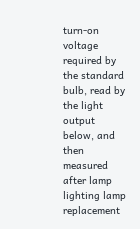turn-on voltage required by the standard bulb, read by the light output below, and then measured after lamp lighting lamp replacement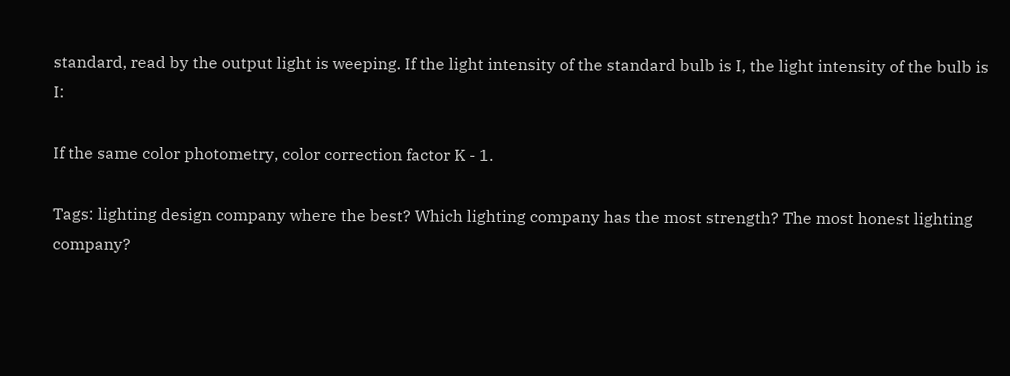standard, read by the output light is weeping. If the light intensity of the standard bulb is I, the light intensity of the bulb is I:

If the same color photometry, color correction factor K - 1.

Tags: lighting design company where the best? Which lighting company has the most strength? The most honest lighting company?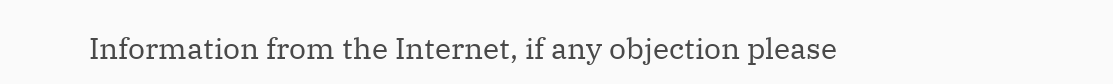Information from the Internet, if any objection please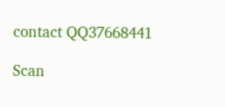contact QQ37668441

Scan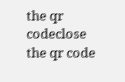the qr codeclose
the qr code